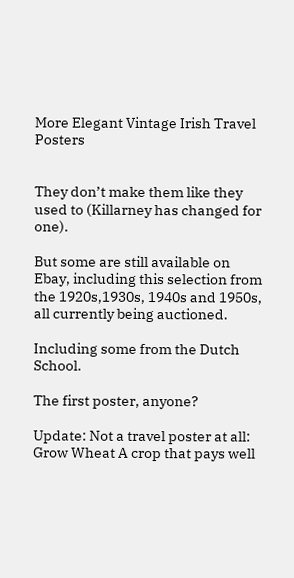More Elegant Vintage Irish Travel Posters


They don’t make them like they used to (Killarney has changed for one).

But some are still available on Ebay, including this selection from the 1920s,1930s, 1940s and 1950s, all currently being auctioned.

Including some from the Dutch School.

The first poster, anyone?

Update: Not a travel poster at all: Grow Wheat A crop that pays well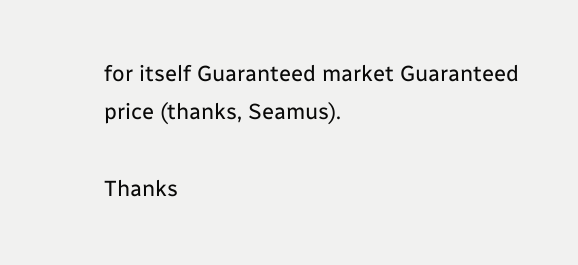for itself Guaranteed market Guaranteed price (thanks, Seamus).

Thanks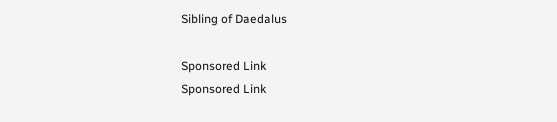Sibling of Daedalus

Sponsored Link
Sponsored Link